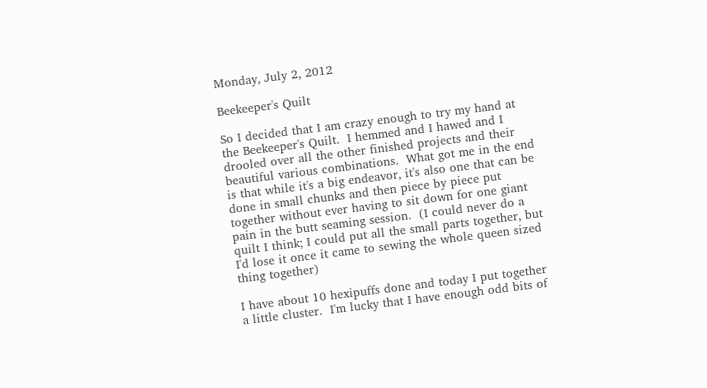Monday, July 2, 2012

Beekeeper's Quilt

So I decided that I am crazy enough to try my hand at the Beekeeper's Quilt.  I hemmed and I hawed and I drooled over all the other finished projects and their beautiful various combinations.  What got me in the end is that while it's a big endeavor, it's also one that can be done in small chunks and then piece by piece put together without ever having to sit down for one giant pain in the butt seaming session.  (I could never do a quilt I think; I could put all the small parts together, but I'd lose it once it came to sewing the whole queen sized thing together)

I have about 10 hexipuffs done and today I put together a little cluster.  I'm lucky that I have enough odd bits of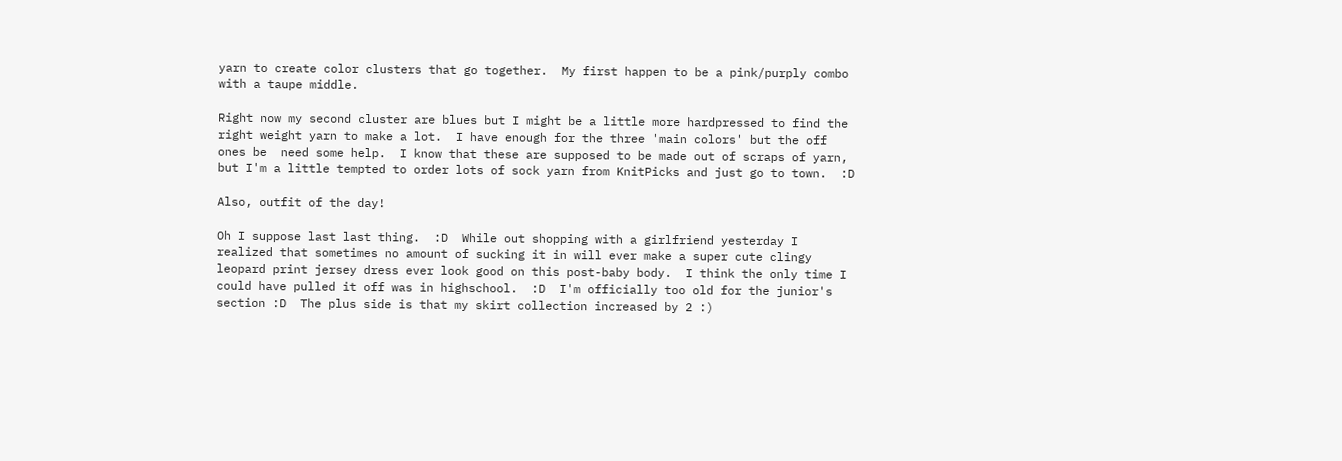yarn to create color clusters that go together.  My first happen to be a pink/purply combo with a taupe middle.

Right now my second cluster are blues but I might be a little more hardpressed to find the right weight yarn to make a lot.  I have enough for the three 'main colors' but the off ones be  need some help.  I know that these are supposed to be made out of scraps of yarn, but I'm a little tempted to order lots of sock yarn from KnitPicks and just go to town.  :D

Also, outfit of the day!

Oh I suppose last last thing.  :D  While out shopping with a girlfriend yesterday I realized that sometimes no amount of sucking it in will ever make a super cute clingy leopard print jersey dress ever look good on this post-baby body.  I think the only time I could have pulled it off was in highschool.  :D  I'm officially too old for the junior's section :D  The plus side is that my skirt collection increased by 2 :)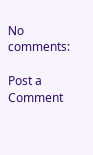No comments:

Post a Comment